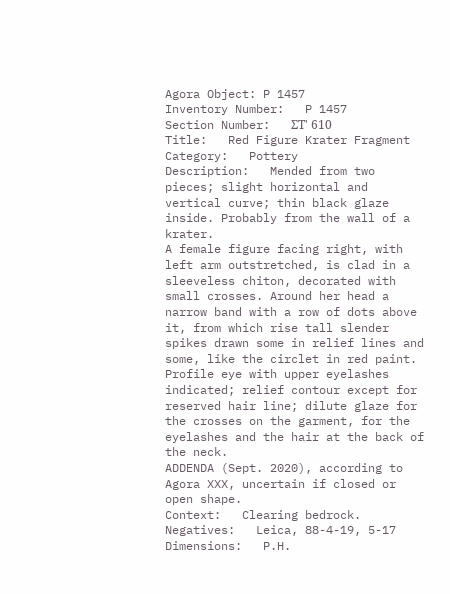Agora Object: P 1457
Inventory Number:   P 1457
Section Number:   ΣΤ' 610
Title:   Red Figure Krater Fragment
Category:   Pottery
Description:   Mended from two pieces; slight horizontal and vertical curve; thin black glaze inside. Probably from the wall of a krater.
A female figure facing right, with left arm outstretched, is clad in a sleeveless chiton, decorated with small crosses. Around her head a narrow band with a row of dots above it, from which rise tall slender spikes drawn some in relief lines and some, like the circlet in red paint. Profile eye with upper eyelashes indicated; relief contour except for reserved hair line; dilute glaze for the crosses on the garment, for the eyelashes and the hair at the back of the neck.
ADDENDA (Sept. 2020), according to Agora XXX, uncertain if closed or open shape.
Context:   Clearing bedrock.
Negatives:   Leica, 88-4-19, 5-17
Dimensions:   P.H.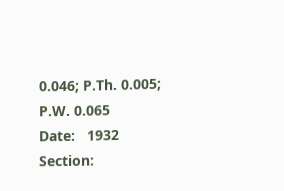0.046; P.Th. 0.005; P.W. 0.065
Date:   1932
Section: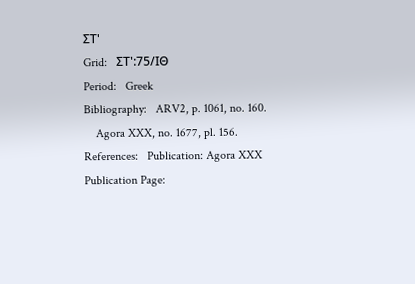ΣΤ'
Grid:   ΣΤ':75/ΙΘ
Period:   Greek
Bibliography:   ARV2, p. 1061, no. 160.
    Agora XXX, no. 1677, pl. 156.
References:   Publication: Agora XXX
Publication Page: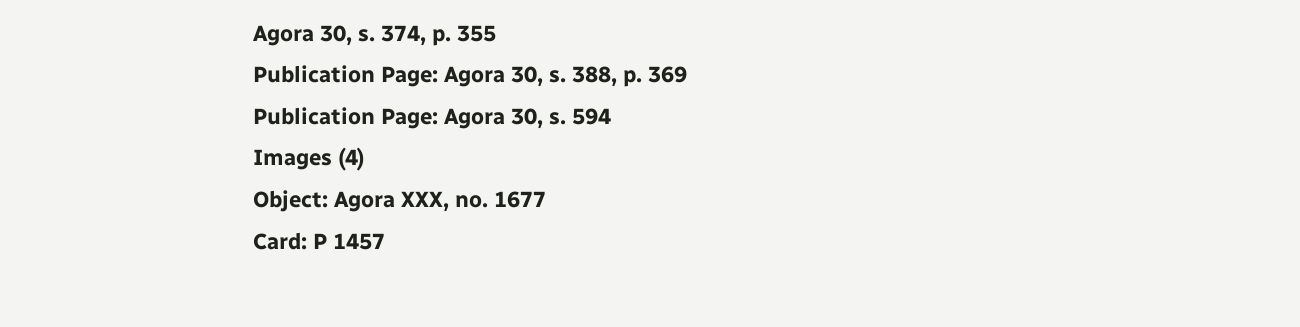Agora 30, s. 374, p. 355
Publication Page: Agora 30, s. 388, p. 369
Publication Page: Agora 30, s. 594
Images (4)
Object: Agora XXX, no. 1677
Card: P 1457